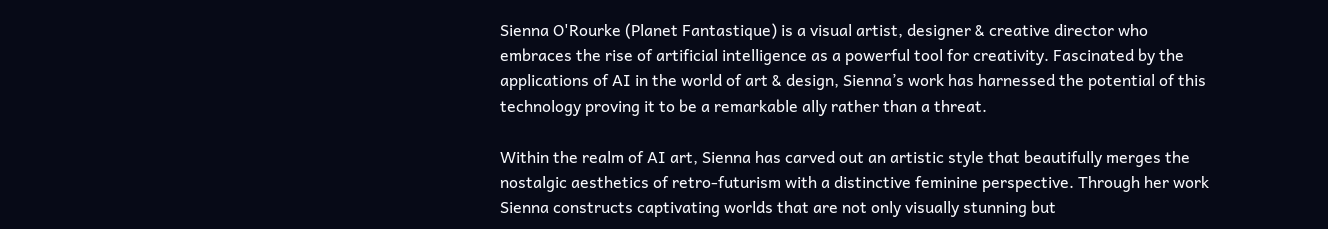Sienna O'Rourke (Planet Fantastique) is a visual artist, designer & creative director who embraces the rise of artificial intelligence as a powerful tool for creativity. Fascinated by the applications of AI in the world of art & design, Sienna’s work has harnessed the potential of this technology proving it to be a remarkable ally rather than a threat.

Within the realm of AI art, Sienna has carved out an artistic style that beautifully merges the nostalgic aesthetics of retro-futurism with a distinctive feminine perspective. Through her work Sienna constructs captivating worlds that are not only visually stunning but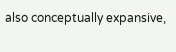also conceptually expansive,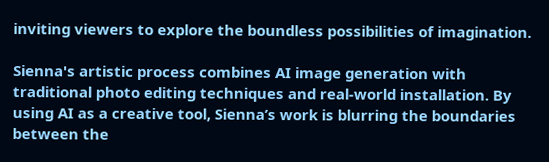inviting viewers to explore the boundless possibilities of imagination.

Sienna's artistic process combines AI image generation with traditional photo editing techniques and real-world installation. By using AI as a creative tool, Sienna’s work is blurring the boundaries between the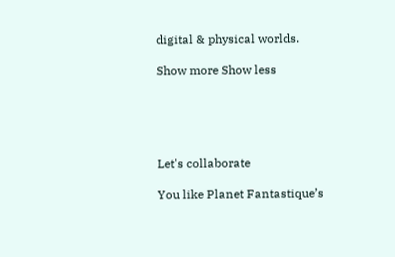digital & physical worlds.

Show more Show less





Let's collaborate

You like Planet Fantastique’s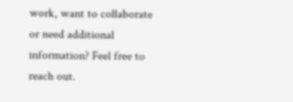work, want to collaborate or need additional information? Feel free to reach out.